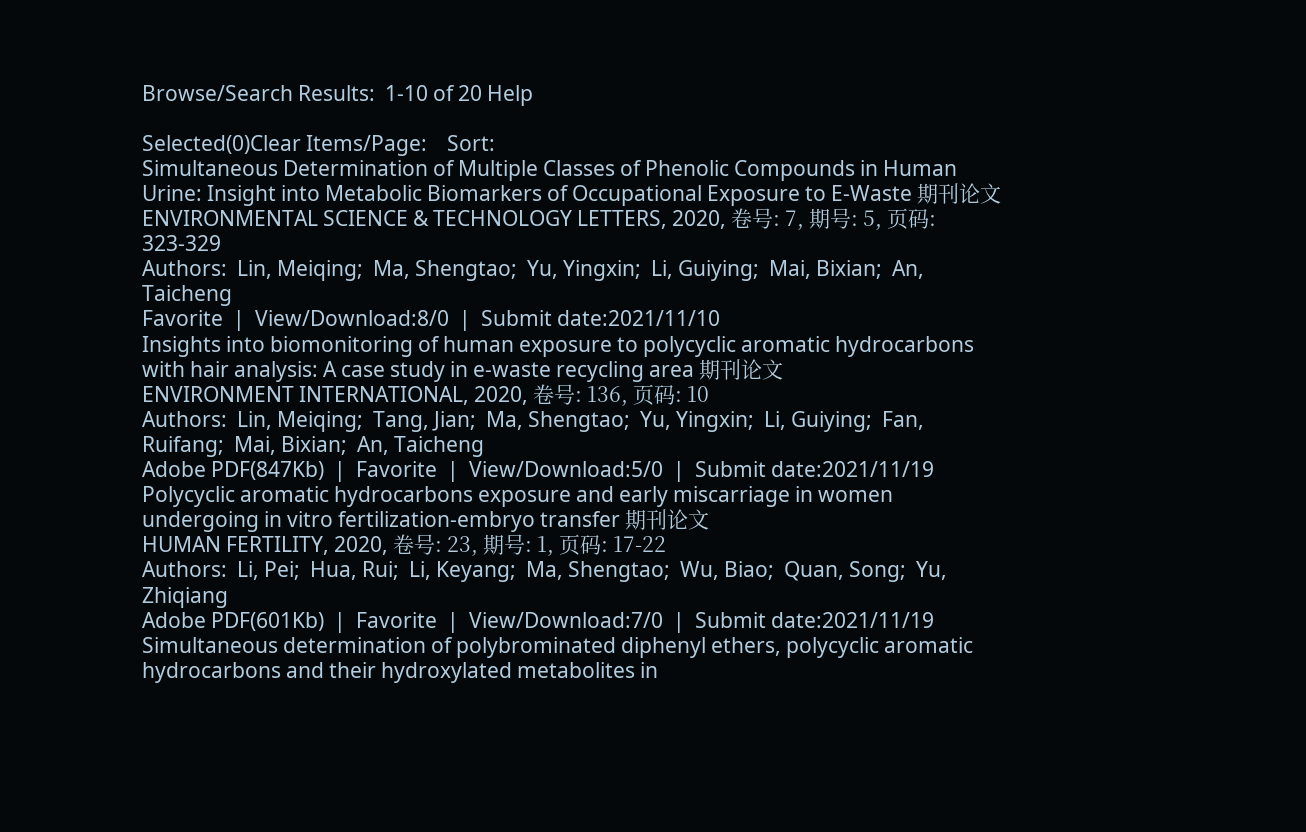Browse/Search Results:  1-10 of 20 Help

Selected(0)Clear Items/Page:    Sort:
Simultaneous Determination of Multiple Classes of Phenolic Compounds in Human Urine: Insight into Metabolic Biomarkers of Occupational Exposure to E-Waste 期刊论文
ENVIRONMENTAL SCIENCE & TECHNOLOGY LETTERS, 2020, 卷号: 7, 期号: 5, 页码: 323-329
Authors:  Lin, Meiqing;  Ma, Shengtao;  Yu, Yingxin;  Li, Guiying;  Mai, Bixian;  An, Taicheng
Favorite  |  View/Download:8/0  |  Submit date:2021/11/10
Insights into biomonitoring of human exposure to polycyclic aromatic hydrocarbons with hair analysis: A case study in e-waste recycling area 期刊论文
ENVIRONMENT INTERNATIONAL, 2020, 卷号: 136, 页码: 10
Authors:  Lin, Meiqing;  Tang, Jian;  Ma, Shengtao;  Yu, Yingxin;  Li, Guiying;  Fan, Ruifang;  Mai, Bixian;  An, Taicheng
Adobe PDF(847Kb)  |  Favorite  |  View/Download:5/0  |  Submit date:2021/11/19
Polycyclic aromatic hydrocarbons exposure and early miscarriage in women undergoing in vitro fertilization-embryo transfer 期刊论文
HUMAN FERTILITY, 2020, 卷号: 23, 期号: 1, 页码: 17-22
Authors:  Li, Pei;  Hua, Rui;  Li, Keyang;  Ma, Shengtao;  Wu, Biao;  Quan, Song;  Yu, Zhiqiang
Adobe PDF(601Kb)  |  Favorite  |  View/Download:7/0  |  Submit date:2021/11/19
Simultaneous determination of polybrominated diphenyl ethers, polycyclic aromatic hydrocarbons and their hydroxylated metabolites in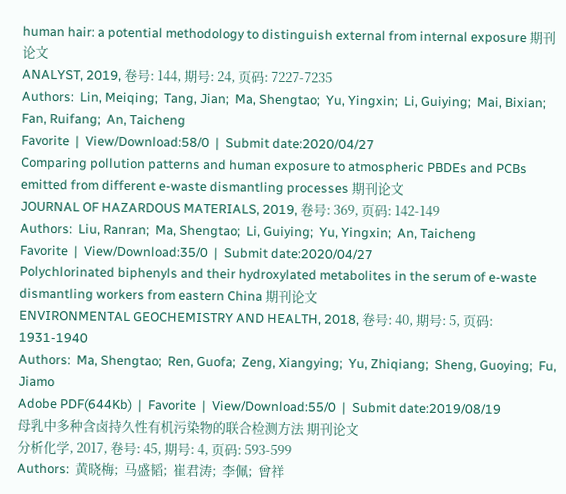human hair: a potential methodology to distinguish external from internal exposure 期刊论文
ANALYST, 2019, 卷号: 144, 期号: 24, 页码: 7227-7235
Authors:  Lin, Meiqing;  Tang, Jian;  Ma, Shengtao;  Yu, Yingxin;  Li, Guiying;  Mai, Bixian;  Fan, Ruifang;  An, Taicheng
Favorite  |  View/Download:58/0  |  Submit date:2020/04/27
Comparing pollution patterns and human exposure to atmospheric PBDEs and PCBs emitted from different e-waste dismantling processes 期刊论文
JOURNAL OF HAZARDOUS MATERIALS, 2019, 卷号: 369, 页码: 142-149
Authors:  Liu, Ranran;  Ma, Shengtao;  Li, Guiying;  Yu, Yingxin;  An, Taicheng
Favorite  |  View/Download:35/0  |  Submit date:2020/04/27
Polychlorinated biphenyls and their hydroxylated metabolites in the serum of e-waste dismantling workers from eastern China 期刊论文
ENVIRONMENTAL GEOCHEMISTRY AND HEALTH, 2018, 卷号: 40, 期号: 5, 页码: 1931-1940
Authors:  Ma, Shengtao;  Ren, Guofa;  Zeng, Xiangying;  Yu, Zhiqiang;  Sheng, Guoying;  Fu, Jiamo
Adobe PDF(644Kb)  |  Favorite  |  View/Download:55/0  |  Submit date:2019/08/19
母乳中多种含卤持久性有机污染物的联合检测方法 期刊论文
分析化学, 2017, 卷号: 45, 期号: 4, 页码: 593-599
Authors:  黄晓梅;  马盛韬;  崔君涛;  李佩;  曾祥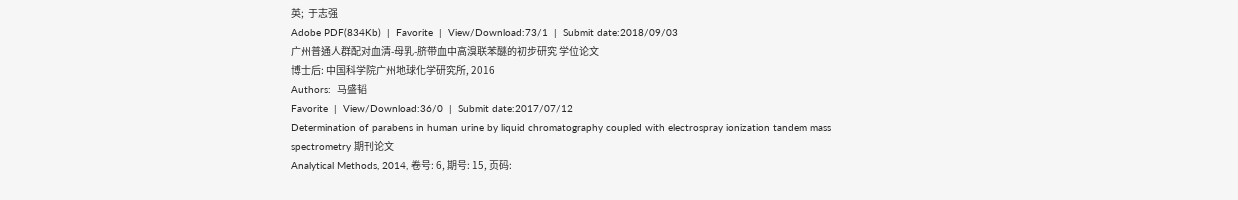英;  于志强
Adobe PDF(834Kb)  |  Favorite  |  View/Download:73/1  |  Submit date:2018/09/03
广州普通人群配对血清-母乳-脐带血中高溴联苯醚的初步研究 学位论文
博士后: 中国科学院广州地球化学研究所, 2016
Authors:  马盛韬
Favorite  |  View/Download:36/0  |  Submit date:2017/07/12
Determination of parabens in human urine by liquid chromatography coupled with electrospray ionization tandem mass spectrometry 期刊论文
Analytical Methods, 2014, 卷号: 6, 期号: 15, 页码: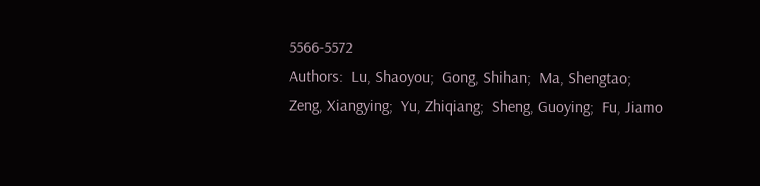5566-5572
Authors:  Lu, Shaoyou;  Gong, Shihan;  Ma, Shengtao;  Zeng, Xiangying;  Yu, Zhiqiang;  Sheng, Guoying;  Fu, Jiamo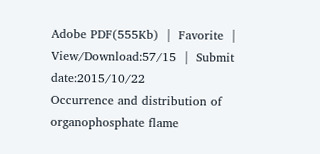Adobe PDF(555Kb)  |  Favorite  |  View/Download:57/15  |  Submit date:2015/10/22
Occurrence and distribution of organophosphate flame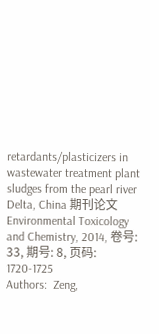retardants/plasticizers in wastewater treatment plant sludges from the pearl river Delta, China 期刊论文
Environmental Toxicology and Chemistry, 2014, 卷号: 33, 期号: 8, 页码: 1720-1725
Authors:  Zeng,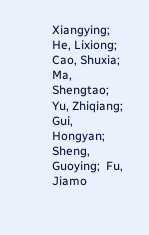Xiangying;  He, Lixiong;  Cao, Shuxia;  Ma, Shengtao;  Yu, Zhiqiang;  Gui, Hongyan;  Sheng, Guoying;  Fu, Jiamo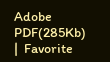Adobe PDF(285Kb)  |  Favorite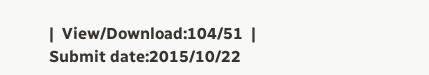|  View/Download:104/51  |  Submit date:2015/10/22